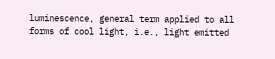luminescence, general term applied to all forms of cool light, i.e., light emitted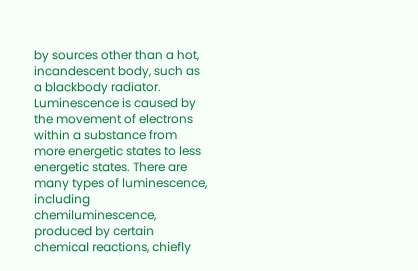by sources other than a hot, incandescent body, such as a blackbody radiator. Luminescence is caused by the movement of electrons within a substance from more energetic states to less energetic states. There are many types of luminescence, including chemiluminescence, produced by certain chemical reactions, chiefly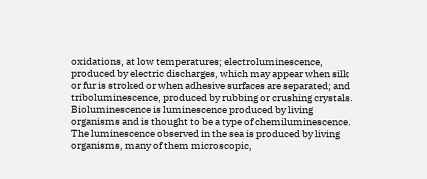oxidations, at low temperatures; electroluminescence, produced by electric discharges, which may appear when silk or fur is stroked or when adhesive surfaces are separated; and triboluminescence, produced by rubbing or crushing crystals. Bioluminescence is luminescence produced by living organisms and is thought to be a type of chemiluminescence. The luminescence observed in the sea is produced by living organisms, many of them microscopic,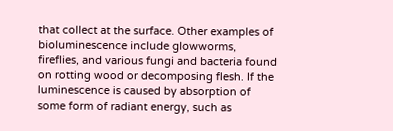that collect at the surface. Other examples of bioluminescence include glowworms, fireflies, and various fungi and bacteria found on rotting wood or decomposing flesh. If the luminescence is caused by absorption of some form of radiant energy, such as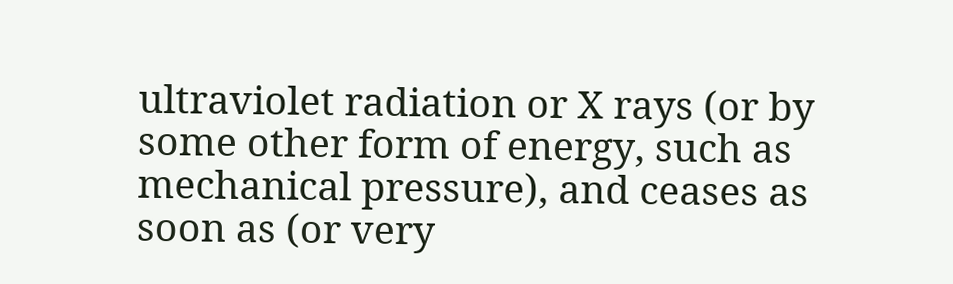ultraviolet radiation or X rays (or by some other form of energy, such as mechanical pressure), and ceases as soon as (or very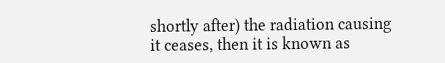shortly after) the radiation causing it ceases, then it is known as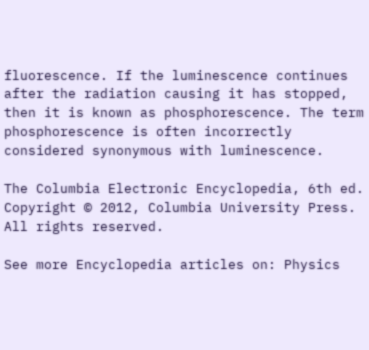fluorescence. If the luminescence continues after the radiation causing it has stopped, then it is known as phosphorescence. The term phosphorescence is often incorrectly considered synonymous with luminescence.

The Columbia Electronic Encyclopedia, 6th ed. Copyright © 2012, Columbia University Press. All rights reserved.

See more Encyclopedia articles on: Physics